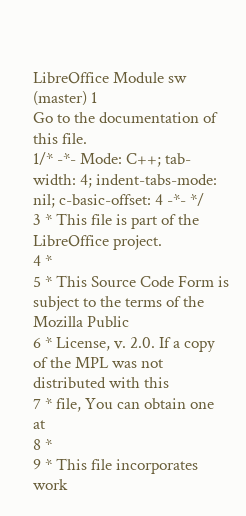LibreOffice Module sw (master) 1
Go to the documentation of this file.
1/* -*- Mode: C++; tab-width: 4; indent-tabs-mode: nil; c-basic-offset: 4 -*- */
3 * This file is part of the LibreOffice project.
4 *
5 * This Source Code Form is subject to the terms of the Mozilla Public
6 * License, v. 2.0. If a copy of the MPL was not distributed with this
7 * file, You can obtain one at
8 *
9 * This file incorporates work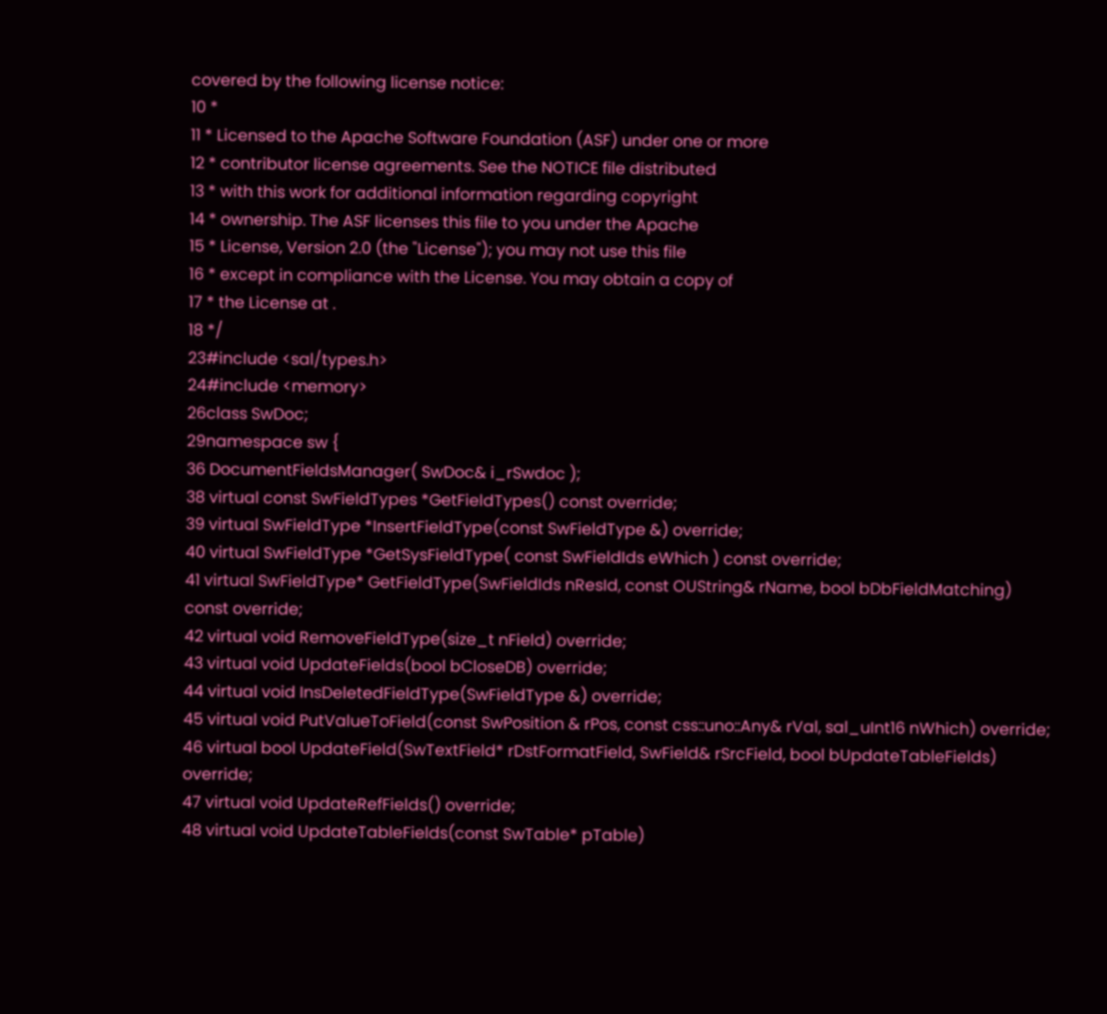covered by the following license notice:
10 *
11 * Licensed to the Apache Software Foundation (ASF) under one or more
12 * contributor license agreements. See the NOTICE file distributed
13 * with this work for additional information regarding copyright
14 * ownership. The ASF licenses this file to you under the Apache
15 * License, Version 2.0 (the "License"); you may not use this file
16 * except in compliance with the License. You may obtain a copy of
17 * the License at .
18 */
23#include <sal/types.h>
24#include <memory>
26class SwDoc;
29namespace sw {
36 DocumentFieldsManager( SwDoc& i_rSwdoc );
38 virtual const SwFieldTypes *GetFieldTypes() const override;
39 virtual SwFieldType *InsertFieldType(const SwFieldType &) override;
40 virtual SwFieldType *GetSysFieldType( const SwFieldIds eWhich ) const override;
41 virtual SwFieldType* GetFieldType(SwFieldIds nResId, const OUString& rName, bool bDbFieldMatching) const override;
42 virtual void RemoveFieldType(size_t nField) override;
43 virtual void UpdateFields(bool bCloseDB) override;
44 virtual void InsDeletedFieldType(SwFieldType &) override;
45 virtual void PutValueToField(const SwPosition & rPos, const css::uno::Any& rVal, sal_uInt16 nWhich) override;
46 virtual bool UpdateField(SwTextField* rDstFormatField, SwField& rSrcField, bool bUpdateTableFields) override;
47 virtual void UpdateRefFields() override;
48 virtual void UpdateTableFields(const SwTable* pTable)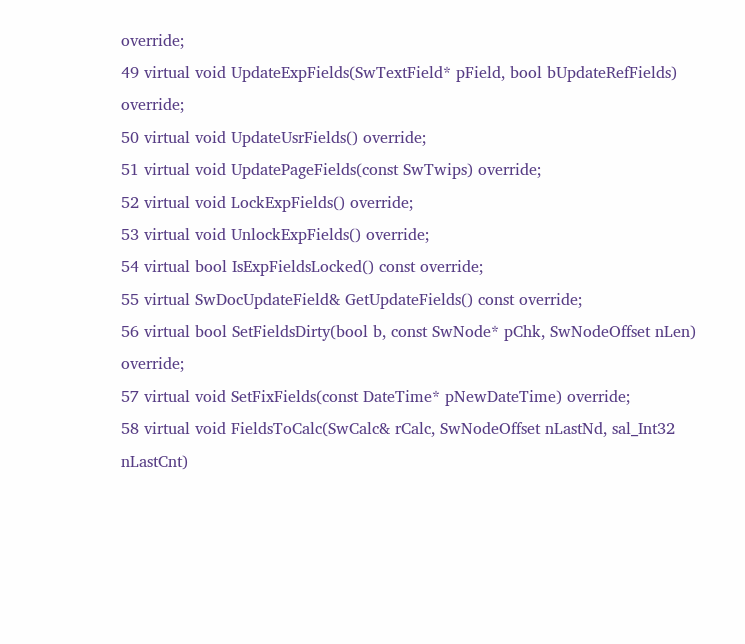override;
49 virtual void UpdateExpFields(SwTextField* pField, bool bUpdateRefFields) override;
50 virtual void UpdateUsrFields() override;
51 virtual void UpdatePageFields(const SwTwips) override;
52 virtual void LockExpFields() override;
53 virtual void UnlockExpFields() override;
54 virtual bool IsExpFieldsLocked() const override;
55 virtual SwDocUpdateField& GetUpdateFields() const override;
56 virtual bool SetFieldsDirty(bool b, const SwNode* pChk, SwNodeOffset nLen) override;
57 virtual void SetFixFields(const DateTime* pNewDateTime) override;
58 virtual void FieldsToCalc(SwCalc& rCalc, SwNodeOffset nLastNd, sal_Int32 nLastCnt)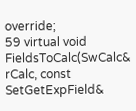override;
59 virtual void FieldsToCalc(SwCalc& rCalc, const SetGetExpField&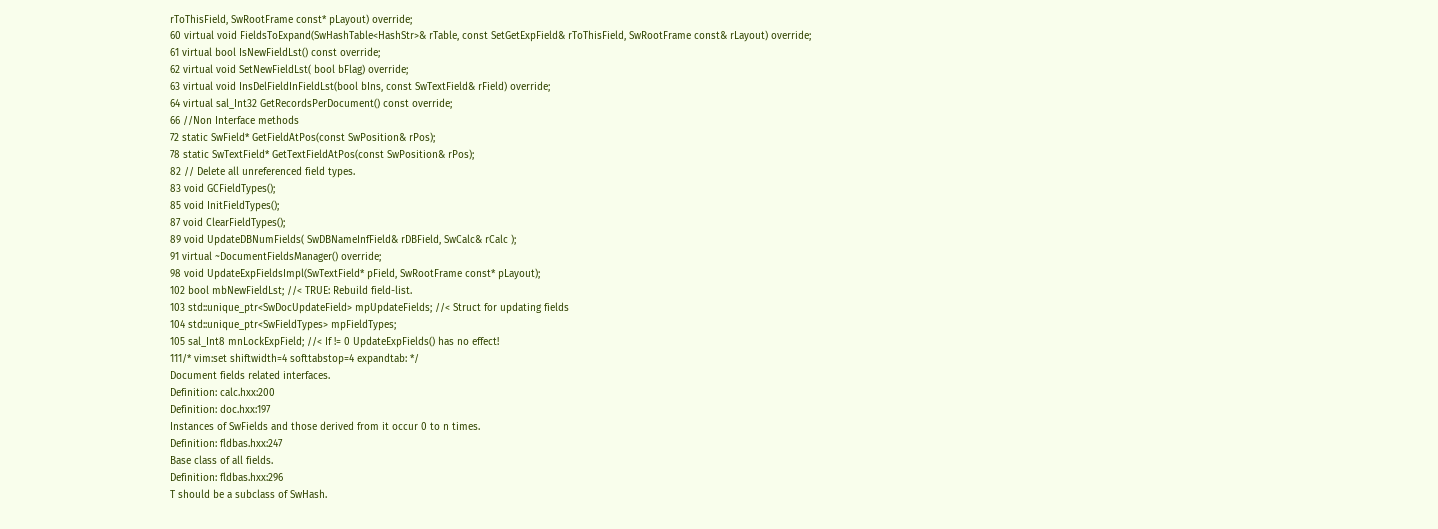rToThisField, SwRootFrame const* pLayout) override;
60 virtual void FieldsToExpand(SwHashTable<HashStr>& rTable, const SetGetExpField& rToThisField, SwRootFrame const& rLayout) override;
61 virtual bool IsNewFieldLst() const override;
62 virtual void SetNewFieldLst( bool bFlag) override;
63 virtual void InsDelFieldInFieldLst(bool bIns, const SwTextField& rField) override;
64 virtual sal_Int32 GetRecordsPerDocument() const override;
66 //Non Interface methods
72 static SwField* GetFieldAtPos(const SwPosition& rPos);
78 static SwTextField* GetTextFieldAtPos(const SwPosition& rPos);
82 // Delete all unreferenced field types.
83 void GCFieldTypes();
85 void InitFieldTypes();
87 void ClearFieldTypes();
89 void UpdateDBNumFields( SwDBNameInfField& rDBField, SwCalc& rCalc );
91 virtual ~DocumentFieldsManager() override;
98 void UpdateExpFieldsImpl(SwTextField* pField, SwRootFrame const* pLayout);
102 bool mbNewFieldLst; //< TRUE: Rebuild field-list.
103 std::unique_ptr<SwDocUpdateField> mpUpdateFields; //< Struct for updating fields
104 std::unique_ptr<SwFieldTypes> mpFieldTypes;
105 sal_Int8 mnLockExpField; //< If != 0 UpdateExpFields() has no effect!
111/* vim:set shiftwidth=4 softtabstop=4 expandtab: */
Document fields related interfaces.
Definition: calc.hxx:200
Definition: doc.hxx:197
Instances of SwFields and those derived from it occur 0 to n times.
Definition: fldbas.hxx:247
Base class of all fields.
Definition: fldbas.hxx:296
T should be a subclass of SwHash.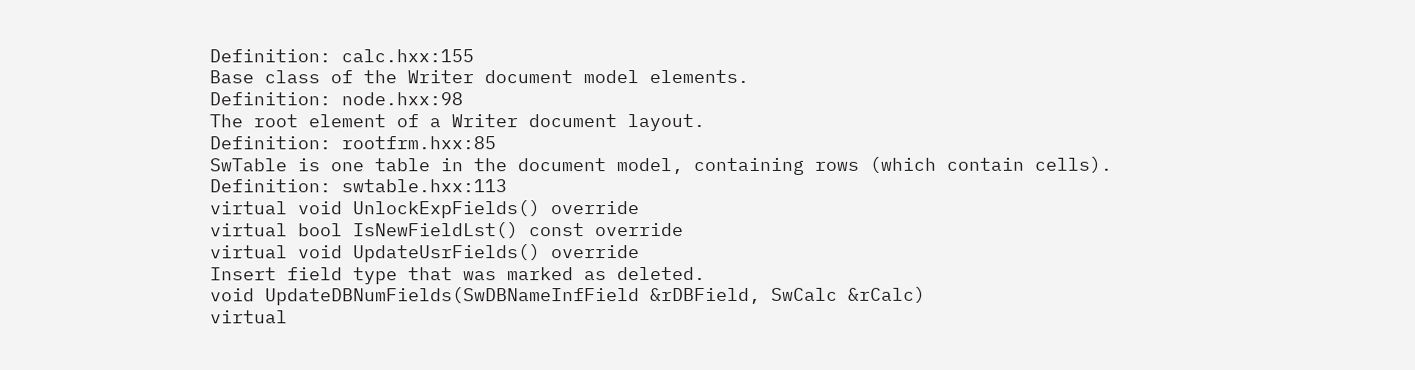Definition: calc.hxx:155
Base class of the Writer document model elements.
Definition: node.hxx:98
The root element of a Writer document layout.
Definition: rootfrm.hxx:85
SwTable is one table in the document model, containing rows (which contain cells).
Definition: swtable.hxx:113
virtual void UnlockExpFields() override
virtual bool IsNewFieldLst() const override
virtual void UpdateUsrFields() override
Insert field type that was marked as deleted.
void UpdateDBNumFields(SwDBNameInfField &rDBField, SwCalc &rCalc)
virtual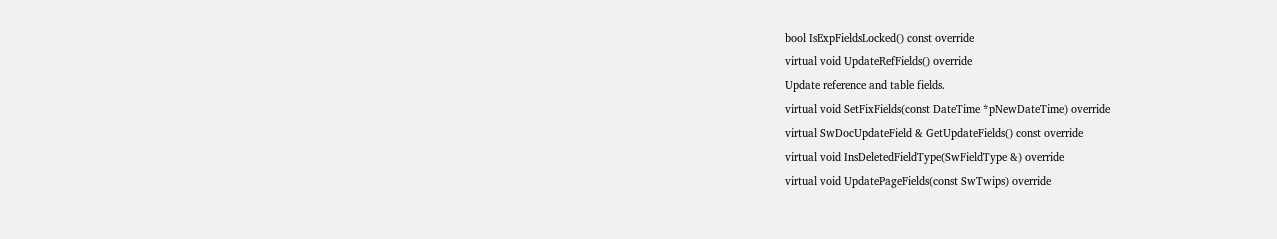bool IsExpFieldsLocked() const override
virtual void UpdateRefFields() override
Update reference and table fields.
virtual void SetFixFields(const DateTime *pNewDateTime) override
virtual SwDocUpdateField & GetUpdateFields() const override
virtual void InsDeletedFieldType(SwFieldType &) override
virtual void UpdatePageFields(const SwTwips) override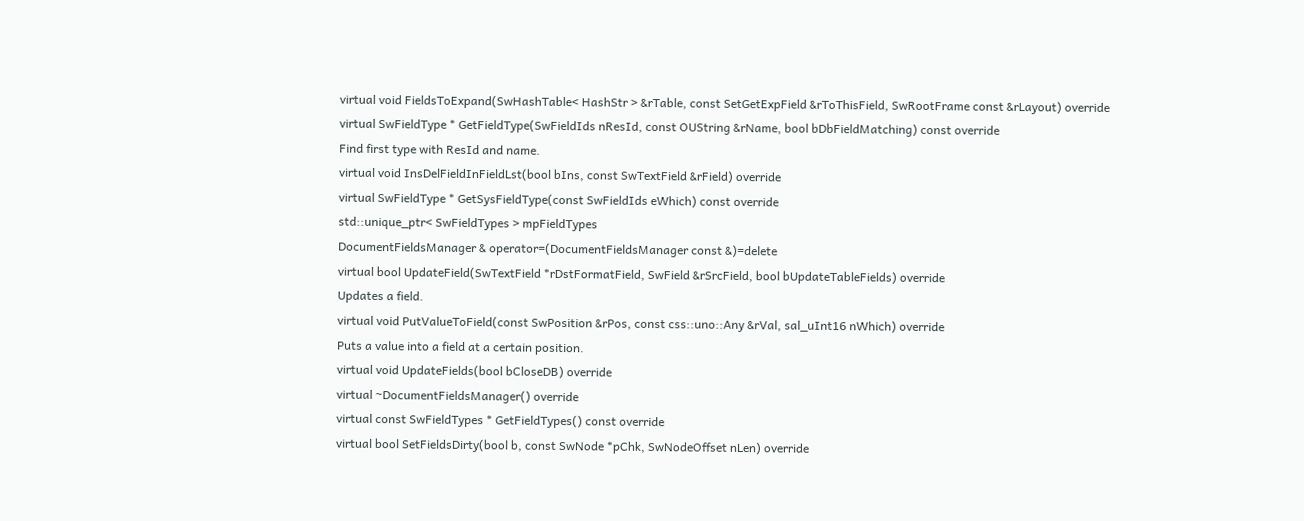virtual void FieldsToExpand(SwHashTable< HashStr > &rTable, const SetGetExpField &rToThisField, SwRootFrame const &rLayout) override
virtual SwFieldType * GetFieldType(SwFieldIds nResId, const OUString &rName, bool bDbFieldMatching) const override
Find first type with ResId and name.
virtual void InsDelFieldInFieldLst(bool bIns, const SwTextField &rField) override
virtual SwFieldType * GetSysFieldType(const SwFieldIds eWhich) const override
std::unique_ptr< SwFieldTypes > mpFieldTypes
DocumentFieldsManager & operator=(DocumentFieldsManager const &)=delete
virtual bool UpdateField(SwTextField *rDstFormatField, SwField &rSrcField, bool bUpdateTableFields) override
Updates a field.
virtual void PutValueToField(const SwPosition &rPos, const css::uno::Any &rVal, sal_uInt16 nWhich) override
Puts a value into a field at a certain position.
virtual void UpdateFields(bool bCloseDB) override
virtual ~DocumentFieldsManager() override
virtual const SwFieldTypes * GetFieldTypes() const override
virtual bool SetFieldsDirty(bool b, const SwNode *pChk, SwNodeOffset nLen) override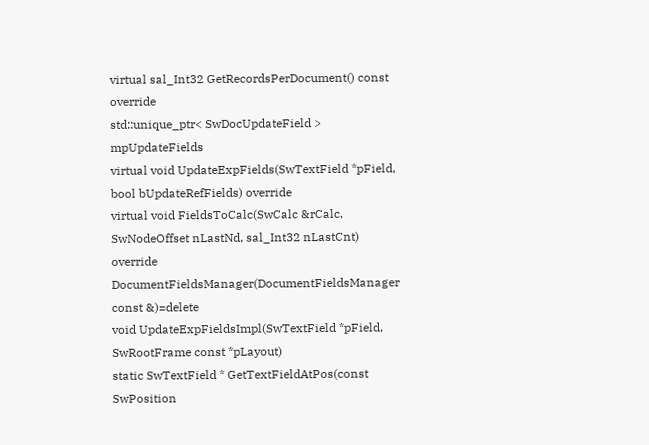virtual sal_Int32 GetRecordsPerDocument() const override
std::unique_ptr< SwDocUpdateField > mpUpdateFields
virtual void UpdateExpFields(SwTextField *pField, bool bUpdateRefFields) override
virtual void FieldsToCalc(SwCalc &rCalc, SwNodeOffset nLastNd, sal_Int32 nLastCnt) override
DocumentFieldsManager(DocumentFieldsManager const &)=delete
void UpdateExpFieldsImpl(SwTextField *pField, SwRootFrame const *pLayout)
static SwTextField * GetTextFieldAtPos(const SwPosition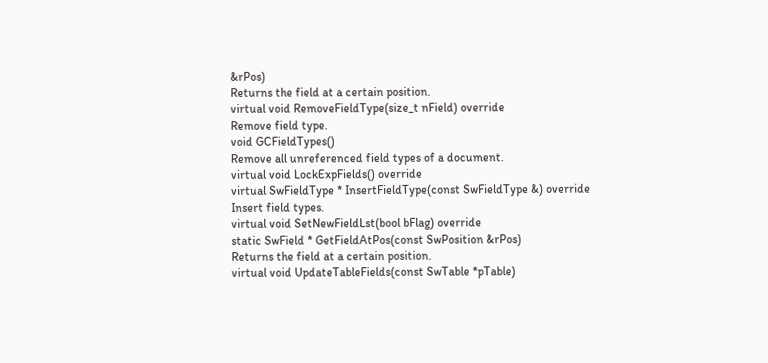&rPos)
Returns the field at a certain position.
virtual void RemoveFieldType(size_t nField) override
Remove field type.
void GCFieldTypes()
Remove all unreferenced field types of a document.
virtual void LockExpFields() override
virtual SwFieldType * InsertFieldType(const SwFieldType &) override
Insert field types.
virtual void SetNewFieldLst(bool bFlag) override
static SwField * GetFieldAtPos(const SwPosition &rPos)
Returns the field at a certain position.
virtual void UpdateTableFields(const SwTable *pTable)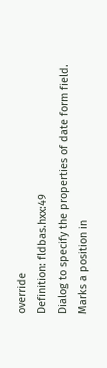override
Definition: fldbas.hxx:49
Dialog to specify the properties of date form field.
Marks a position in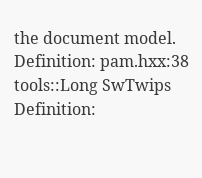the document model.
Definition: pam.hxx:38
tools::Long SwTwips
Definition: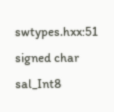swtypes.hxx:51
signed char sal_Int8